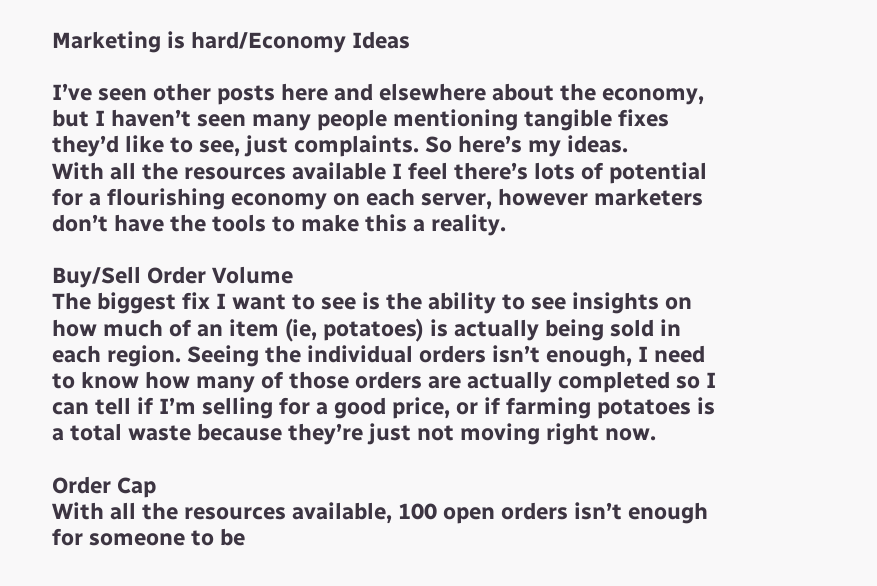Marketing is hard/Economy Ideas

I’ve seen other posts here and elsewhere about the economy, but I haven’t seen many people mentioning tangible fixes they’d like to see, just complaints. So here’s my ideas.
With all the resources available I feel there’s lots of potential for a flourishing economy on each server, however marketers don’t have the tools to make this a reality.

Buy/Sell Order Volume
The biggest fix I want to see is the ability to see insights on how much of an item (ie, potatoes) is actually being sold in each region. Seeing the individual orders isn’t enough, I need to know how many of those orders are actually completed so I can tell if I’m selling for a good price, or if farming potatoes is a total waste because they’re just not moving right now.

Order Cap
With all the resources available, 100 open orders isn’t enough for someone to be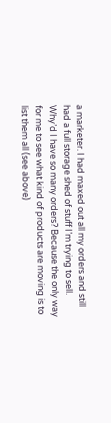a marketer. I had maxed out all my orders and still had a full storage shed of stuff I’m trying to sell. Why’d I have so many orders? Because the only way for me to see what kind of products are moving is to list them all (see above)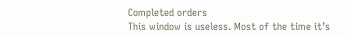Completed orders
This window is useless. Most of the time it’s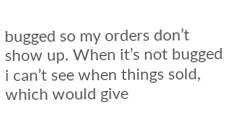bugged so my orders don’t show up. When it’s not bugged i can’t see when things sold, which would give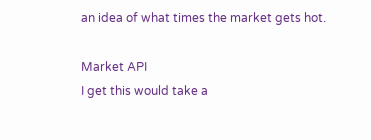an idea of what times the market gets hot.

Market API
I get this would take a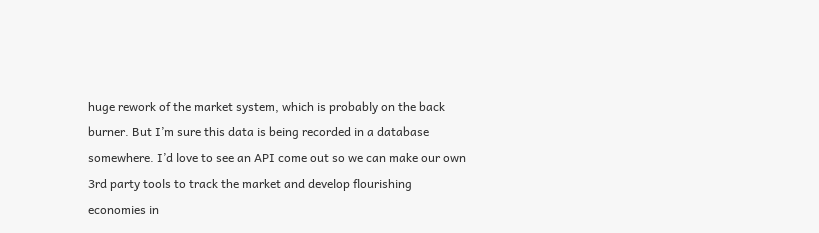huge rework of the market system, which is probably on the back burner. But I’m sure this data is being recorded in a database somewhere. I’d love to see an API come out so we can make our own 3rd party tools to track the market and develop flourishing economies in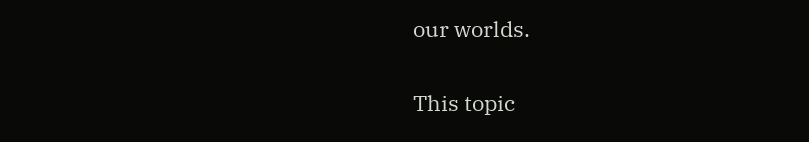our worlds.

This topic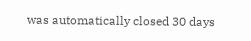was automatically closed 30 days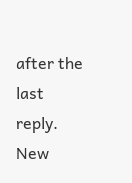after the last reply. New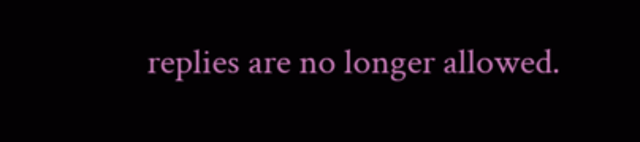replies are no longer allowed.